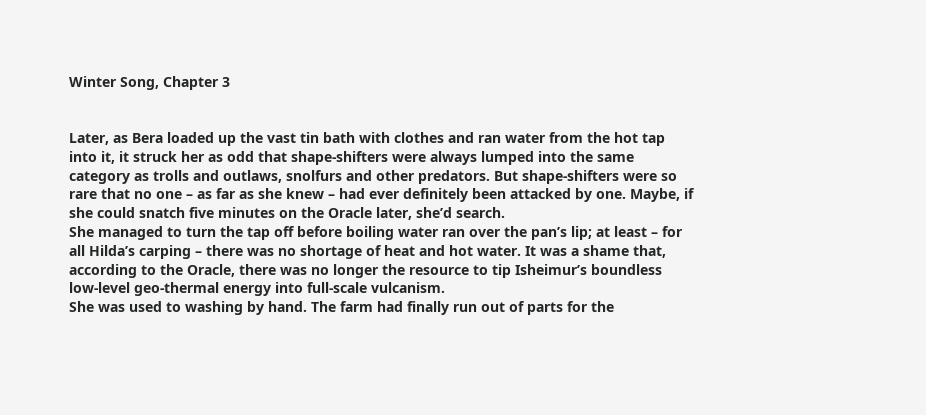Winter Song, Chapter 3


Later, as Bera loaded up the vast tin bath with clothes and ran water from the hot tap into it, it struck her as odd that shape-shifters were always lumped into the same category as trolls and outlaws, snolfurs and other predators. But shape-shifters were so rare that no one – as far as she knew – had ever definitely been attacked by one. Maybe, if she could snatch five minutes on the Oracle later, she’d search.
She managed to turn the tap off before boiling water ran over the pan’s lip; at least – for all Hilda’s carping – there was no shortage of heat and hot water. It was a shame that, according to the Oracle, there was no longer the resource to tip Isheimur’s boundless low-level geo-thermal energy into full-scale vulcanism.
She was used to washing by hand. The farm had finally run out of parts for the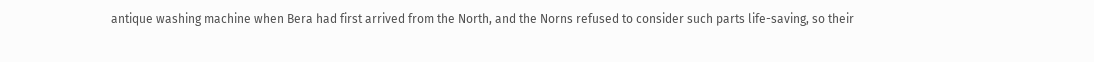antique washing machine when Bera had first arrived from the North, and the Norns refused to consider such parts life-saving, so their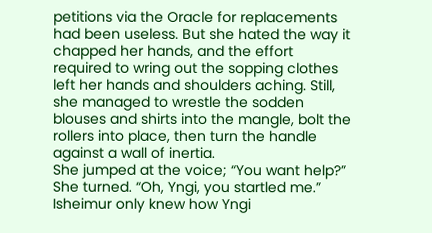petitions via the Oracle for replacements had been useless. But she hated the way it chapped her hands, and the effort required to wring out the sopping clothes left her hands and shoulders aching. Still, she managed to wrestle the sodden blouses and shirts into the mangle, bolt the rollers into place, then turn the handle against a wall of inertia.
She jumped at the voice; “You want help?”
She turned. “Oh, Yngi, you startled me.” Isheimur only knew how Yngi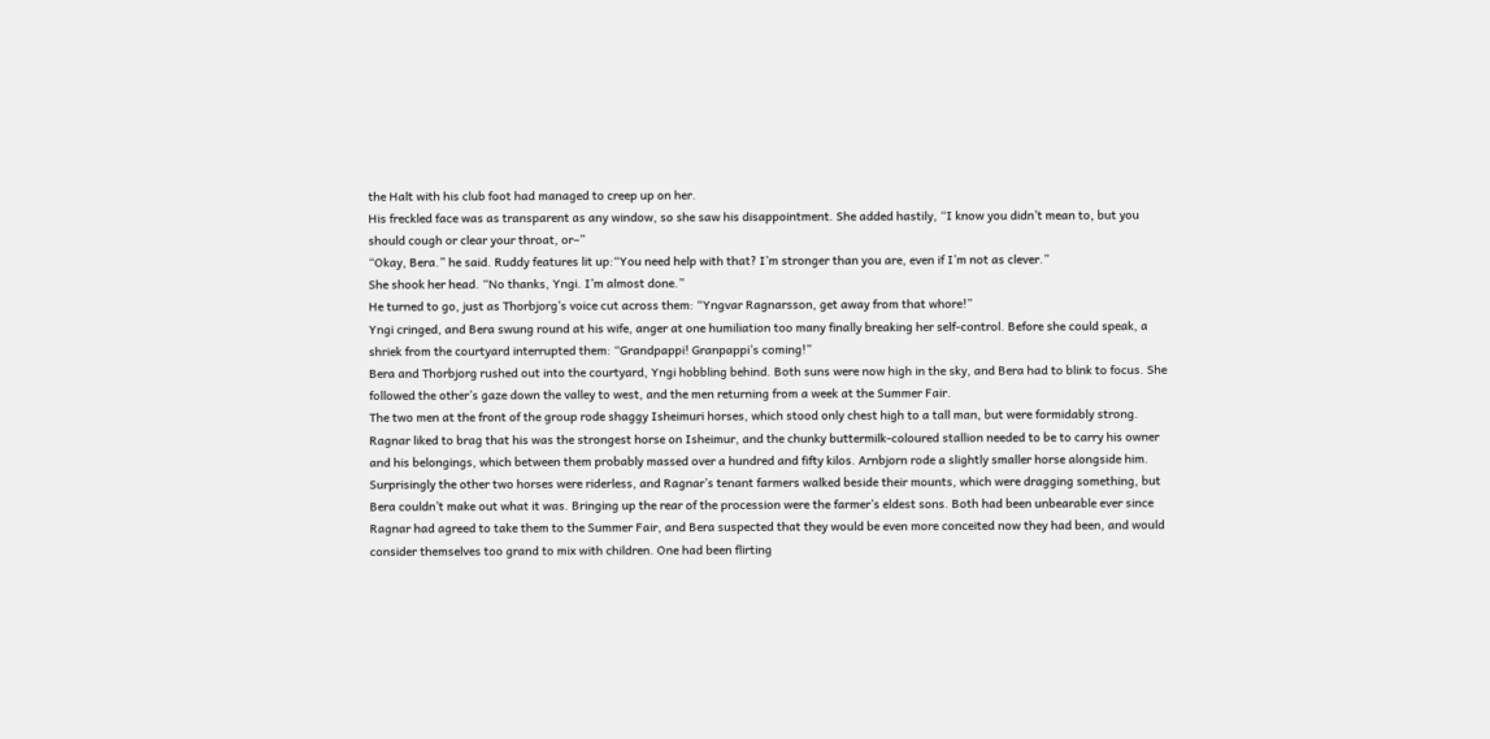the Halt with his club foot had managed to creep up on her.
His freckled face was as transparent as any window, so she saw his disappointment. She added hastily, “I know you didn’t mean to, but you should cough or clear your throat, or–”
“Okay, Bera.” he said. Ruddy features lit up:“You need help with that? I’m stronger than you are, even if I’m not as clever.”
She shook her head. “No thanks, Yngi. I’m almost done.”
He turned to go, just as Thorbjorg’s voice cut across them: “Yngvar Ragnarsson, get away from that whore!”
Yngi cringed, and Bera swung round at his wife, anger at one humiliation too many finally breaking her self-control. Before she could speak, a shriek from the courtyard interrupted them: “Grandpappi! Granpappi’s coming!”
Bera and Thorbjorg rushed out into the courtyard, Yngi hobbling behind. Both suns were now high in the sky, and Bera had to blink to focus. She followed the other’s gaze down the valley to west, and the men returning from a week at the Summer Fair.
The two men at the front of the group rode shaggy Isheimuri horses, which stood only chest high to a tall man, but were formidably strong. Ragnar liked to brag that his was the strongest horse on Isheimur, and the chunky buttermilk-coloured stallion needed to be to carry his owner and his belongings, which between them probably massed over a hundred and fifty kilos. Arnbjorn rode a slightly smaller horse alongside him.
Surprisingly the other two horses were riderless, and Ragnar’s tenant farmers walked beside their mounts, which were dragging something, but Bera couldn’t make out what it was. Bringing up the rear of the procession were the farmer’s eldest sons. Both had been unbearable ever since Ragnar had agreed to take them to the Summer Fair, and Bera suspected that they would be even more conceited now they had been, and would consider themselves too grand to mix with children. One had been flirting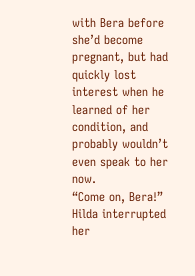with Bera before she’d become pregnant, but had quickly lost interest when he learned of her condition, and probably wouldn’t even speak to her now.
“Come on, Bera!” Hilda interrupted her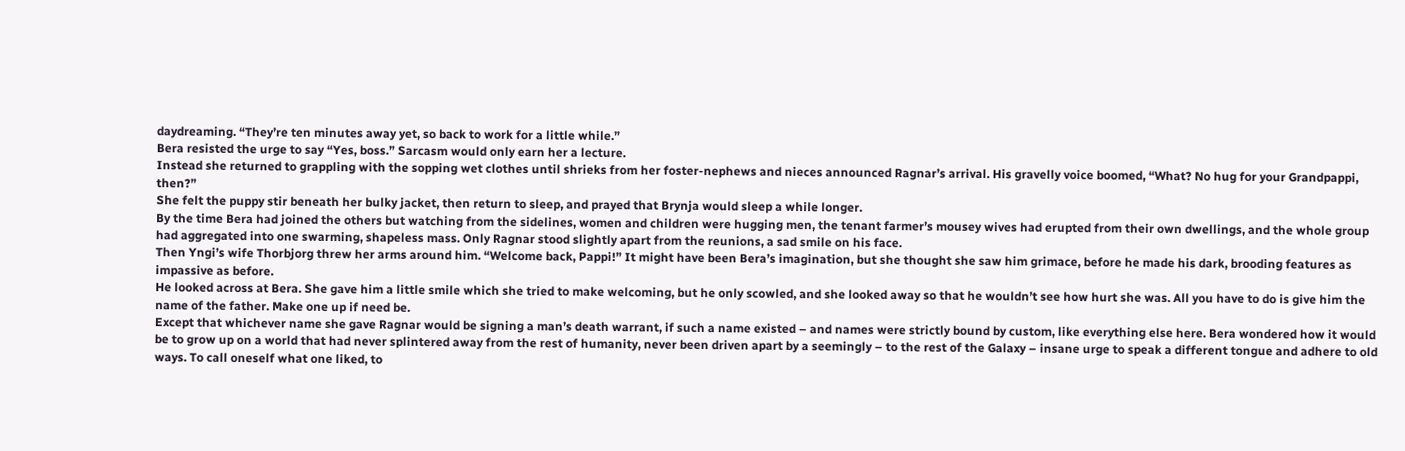daydreaming. “They’re ten minutes away yet, so back to work for a little while.”
Bera resisted the urge to say “Yes, boss.” Sarcasm would only earn her a lecture.
Instead she returned to grappling with the sopping wet clothes until shrieks from her foster-nephews and nieces announced Ragnar’s arrival. His gravelly voice boomed, “What? No hug for your Grandpappi, then?”
She felt the puppy stir beneath her bulky jacket, then return to sleep, and prayed that Brynja would sleep a while longer.
By the time Bera had joined the others but watching from the sidelines, women and children were hugging men, the tenant farmer’s mousey wives had erupted from their own dwellings, and the whole group had aggregated into one swarming, shapeless mass. Only Ragnar stood slightly apart from the reunions, a sad smile on his face.
Then Yngi’s wife Thorbjorg threw her arms around him. “Welcome back, Pappi!” It might have been Bera’s imagination, but she thought she saw him grimace, before he made his dark, brooding features as impassive as before.
He looked across at Bera. She gave him a little smile which she tried to make welcoming, but he only scowled, and she looked away so that he wouldn’t see how hurt she was. All you have to do is give him the name of the father. Make one up if need be.
Except that whichever name she gave Ragnar would be signing a man’s death warrant, if such a name existed – and names were strictly bound by custom, like everything else here. Bera wondered how it would be to grow up on a world that had never splintered away from the rest of humanity, never been driven apart by a seemingly – to the rest of the Galaxy – insane urge to speak a different tongue and adhere to old ways. To call oneself what one liked, to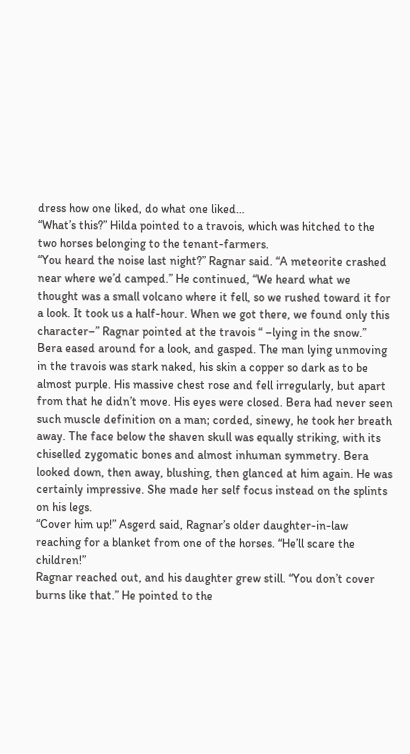dress how one liked, do what one liked…
“What’s this?” Hilda pointed to a travois, which was hitched to the two horses belonging to the tenant-farmers.
“You heard the noise last night?” Ragnar said. “A meteorite crashed near where we’d camped.” He continued, “We heard what we thought was a small volcano where it fell, so we rushed toward it for a look. It took us a half-hour. When we got there, we found only this character–” Ragnar pointed at the travois “ –lying in the snow.”
Bera eased around for a look, and gasped. The man lying unmoving in the travois was stark naked, his skin a copper so dark as to be almost purple. His massive chest rose and fell irregularly, but apart from that he didn’t move. His eyes were closed. Bera had never seen such muscle definition on a man; corded, sinewy, he took her breath away. The face below the shaven skull was equally striking, with its chiselled zygomatic bones and almost inhuman symmetry. Bera looked down, then away, blushing, then glanced at him again. He was certainly impressive. She made her self focus instead on the splints on his legs.
“Cover him up!” Asgerd said, Ragnar’s older daughter-in-law reaching for a blanket from one of the horses. “He’ll scare the children!”
Ragnar reached out, and his daughter grew still. “You don’t cover burns like that.” He pointed to the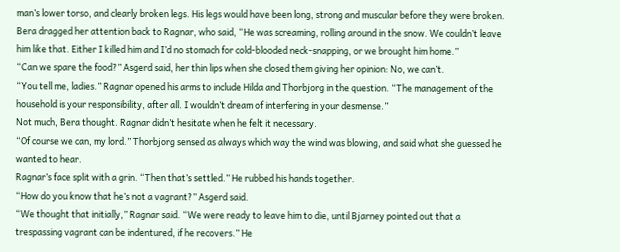man’s lower torso, and clearly broken legs. His legs would have been long, strong and muscular before they were broken.
Bera dragged her attention back to Ragnar, who said, “He was screaming, rolling around in the snow. We couldn’t leave him like that. Either I killed him and I’d no stomach for cold-blooded neck-snapping, or we brought him home.”
“Can we spare the food?” Asgerd said, her thin lips when she closed them giving her opinion: No, we can’t.
“You tell me, ladies.” Ragnar opened his arms to include Hilda and Thorbjorg in the question. “The management of the household is your responsibility, after all. I wouldn’t dream of interfering in your desmense.”
Not much, Bera thought. Ragnar didn’t hesitate when he felt it necessary.
“Of course we can, my lord.” Thorbjorg sensed as always which way the wind was blowing, and said what she guessed he wanted to hear.
Ragnar’s face split with a grin. “Then that’s settled.” He rubbed his hands together.
“How do you know that he’s not a vagrant?” Asgerd said.
“We thought that initially,” Ragnar said. “We were ready to leave him to die, until Bjarney pointed out that a trespassing vagrant can be indentured, if he recovers.” He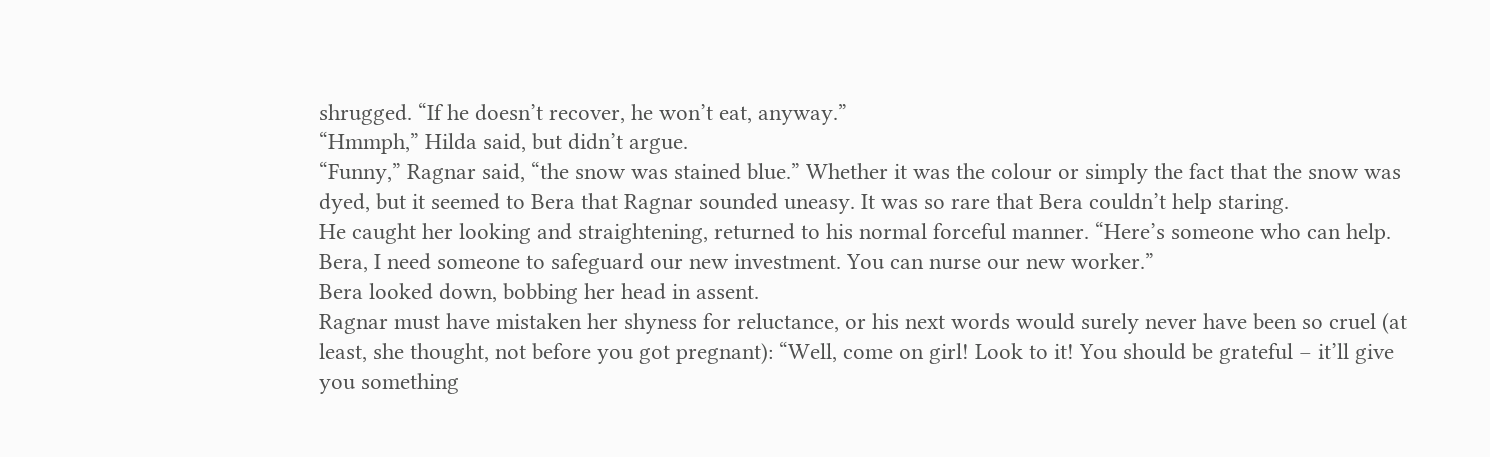shrugged. “If he doesn’t recover, he won’t eat, anyway.”
“Hmmph,” Hilda said, but didn’t argue.
“Funny,” Ragnar said, “the snow was stained blue.” Whether it was the colour or simply the fact that the snow was dyed, but it seemed to Bera that Ragnar sounded uneasy. It was so rare that Bera couldn’t help staring.
He caught her looking and straightening, returned to his normal forceful manner. “Here’s someone who can help. Bera, I need someone to safeguard our new investment. You can nurse our new worker.”
Bera looked down, bobbing her head in assent.
Ragnar must have mistaken her shyness for reluctance, or his next words would surely never have been so cruel (at least, she thought, not before you got pregnant): “Well, come on girl! Look to it! You should be grateful – it’ll give you something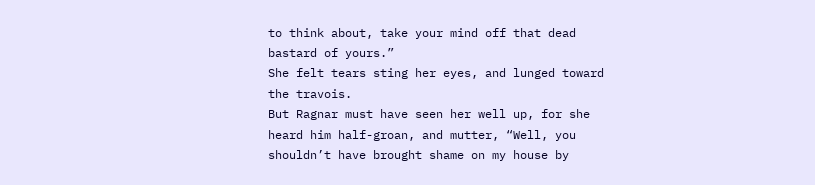to think about, take your mind off that dead bastard of yours.”
She felt tears sting her eyes, and lunged toward the travois.
But Ragnar must have seen her well up, for she heard him half-groan, and mutter, “Well, you shouldn’t have brought shame on my house by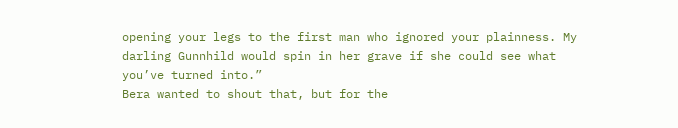opening your legs to the first man who ignored your plainness. My darling Gunnhild would spin in her grave if she could see what you’ve turned into.”
Bera wanted to shout that, but for the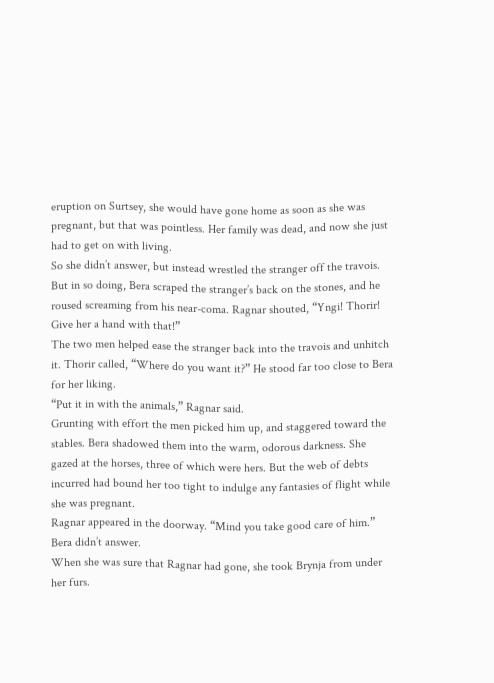eruption on Surtsey, she would have gone home as soon as she was pregnant, but that was pointless. Her family was dead, and now she just had to get on with living.
So she didn’t answer, but instead wrestled the stranger off the travois. But in so doing, Bera scraped the stranger’s back on the stones, and he roused screaming from his near-coma. Ragnar shouted, “Yngi! Thorir! Give her a hand with that!”
The two men helped ease the stranger back into the travois and unhitch it. Thorir called, “Where do you want it?” He stood far too close to Bera for her liking.
“Put it in with the animals,” Ragnar said.
Grunting with effort the men picked him up, and staggered toward the stables. Bera shadowed them into the warm, odorous darkness. She gazed at the horses, three of which were hers. But the web of debts incurred had bound her too tight to indulge any fantasies of flight while she was pregnant.
Ragnar appeared in the doorway. “Mind you take good care of him.”
Bera didn’t answer.
When she was sure that Ragnar had gone, she took Brynja from under her furs.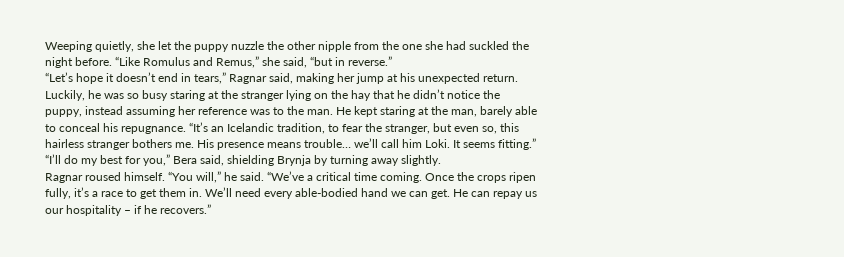Weeping quietly, she let the puppy nuzzle the other nipple from the one she had suckled the night before. “Like Romulus and Remus,” she said, “but in reverse.”
“Let’s hope it doesn’t end in tears,” Ragnar said, making her jump at his unexpected return. Luckily, he was so busy staring at the stranger lying on the hay that he didn’t notice the puppy, instead assuming her reference was to the man. He kept staring at the man, barely able to conceal his repugnance. “It’s an Icelandic tradition, to fear the stranger, but even so, this hairless stranger bothers me. His presence means trouble… we’ll call him Loki. It seems fitting.”
“I’ll do my best for you,” Bera said, shielding Brynja by turning away slightly.
Ragnar roused himself. “You will,” he said. “We’ve a critical time coming. Once the crops ripen fully, it’s a race to get them in. We’ll need every able-bodied hand we can get. He can repay us our hospitality – if he recovers.”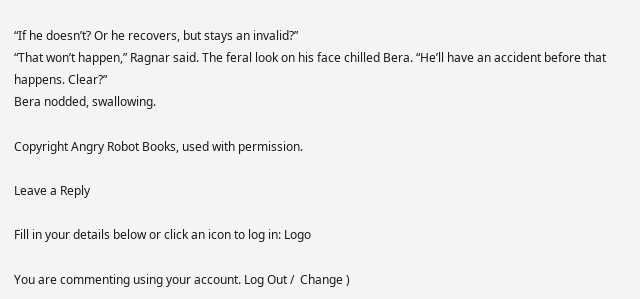“If he doesn’t? Or he recovers, but stays an invalid?”
“That won’t happen,” Ragnar said. The feral look on his face chilled Bera. “He’ll have an accident before that happens. Clear?”
Bera nodded, swallowing.

Copyright Angry Robot Books, used with permission.

Leave a Reply

Fill in your details below or click an icon to log in: Logo

You are commenting using your account. Log Out /  Change )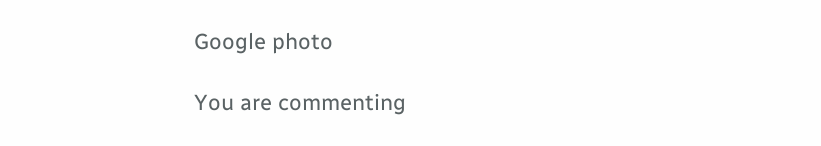Google photo

You are commenting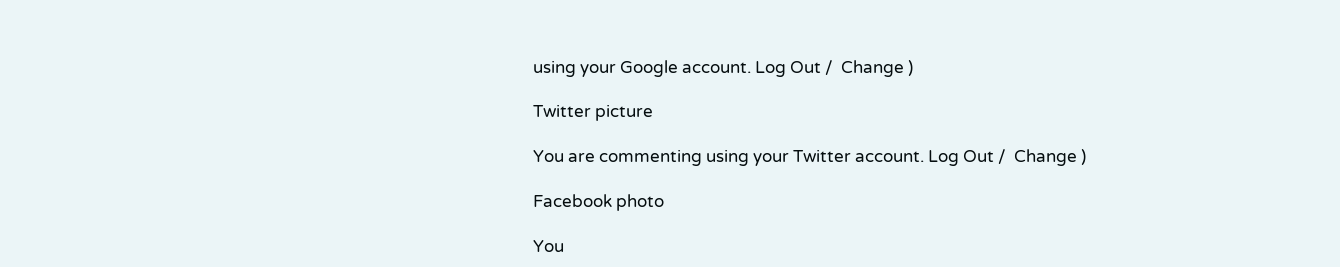using your Google account. Log Out /  Change )

Twitter picture

You are commenting using your Twitter account. Log Out /  Change )

Facebook photo

You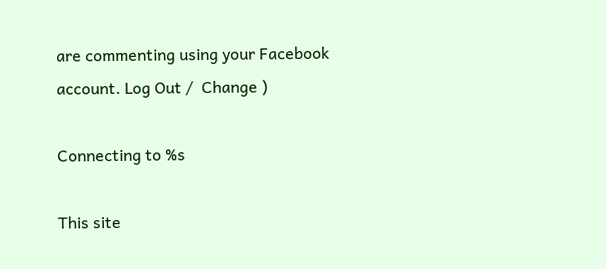are commenting using your Facebook account. Log Out /  Change )

Connecting to %s

This site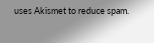uses Akismet to reduce spam.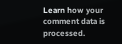Learn how your comment data is processed.